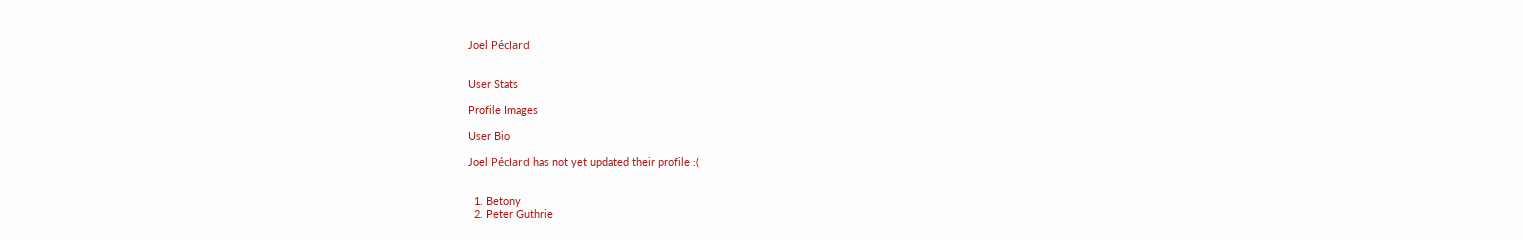Joel Péclard


User Stats

Profile Images

User Bio

Joel Péclard has not yet updated their profile :(


  1. Betony
  2. Peter Guthrie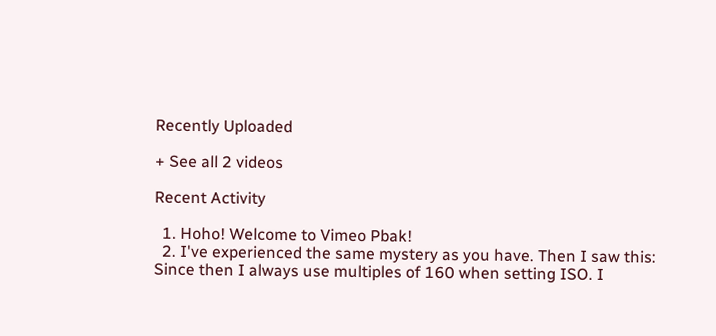Recently Uploaded

+ See all 2 videos

Recent Activity

  1. Hoho! Welcome to Vimeo Pbak!
  2. I've experienced the same mystery as you have. Then I saw this: Since then I always use multiples of 160 when setting ISO. I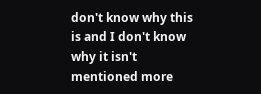don't know why this is and I don't know why it isn't mentioned more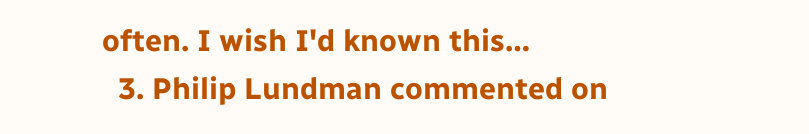often. I wish I'd known this…
  3. Philip Lundman commented on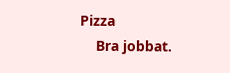Pizza
    Bra jobbat.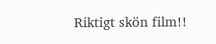Riktigt skön film!!